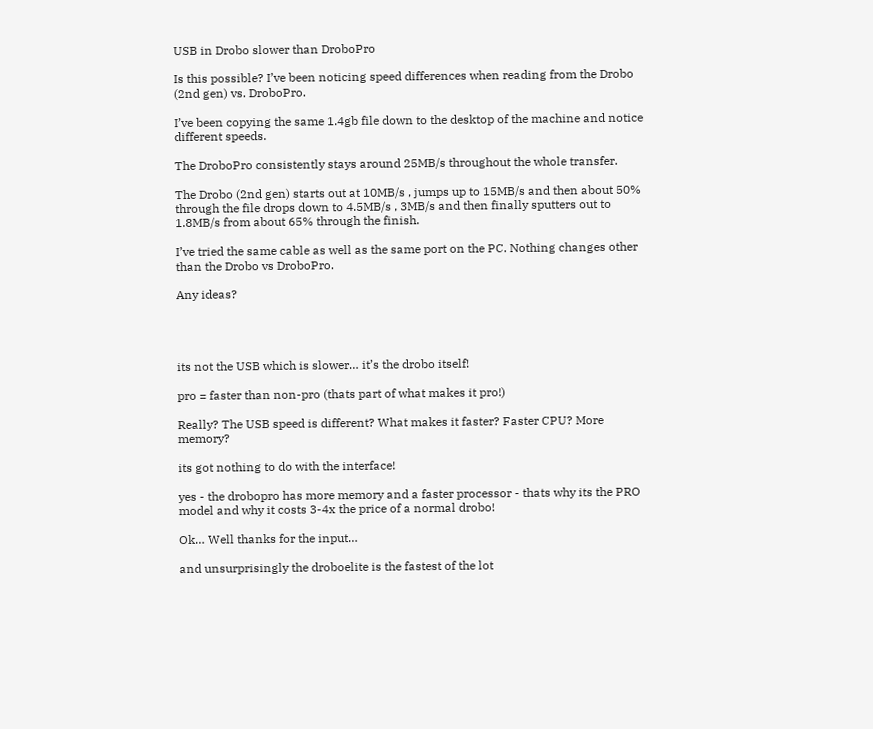USB in Drobo slower than DroboPro

Is this possible? I’ve been noticing speed differences when reading from the Drobo (2nd gen) vs. DroboPro.

I’ve been copying the same 1.4gb file down to the desktop of the machine and notice different speeds.

The DroboPro consistently stays around 25MB/s throughout the whole transfer.

The Drobo (2nd gen) starts out at 10MB/s , jumps up to 15MB/s and then about 50% through the file drops down to 4.5MB/s , 3MB/s and then finally sputters out to 1.8MB/s from about 65% through the finish.

I’ve tried the same cable as well as the same port on the PC. Nothing changes other than the Drobo vs DroboPro.

Any ideas?




its not the USB which is slower… it’s the drobo itself!

pro = faster than non-pro (thats part of what makes it pro!)

Really? The USB speed is different? What makes it faster? Faster CPU? More memory?

its got nothing to do with the interface!

yes - the drobopro has more memory and a faster processor - thats why its the PRO model and why it costs 3-4x the price of a normal drobo!

Ok… Well thanks for the input…

and unsurprisingly the droboelite is the fastest of the lot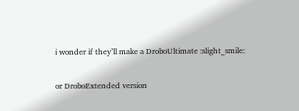i wonder if they’ll make a DroboUltimate :slight_smile:

or DroboExtended version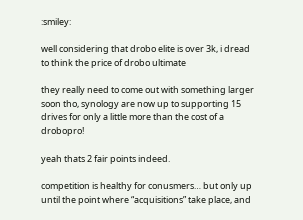:smiley:

well considering that drobo elite is over 3k, i dread to think the price of drobo ultimate

they really need to come out with something larger soon tho, synology are now up to supporting 15 drives for only a little more than the cost of a drobopro!

yeah thats 2 fair points indeed.

competition is healthy for conusmers… but only up until the point where “acquisitions” take place, and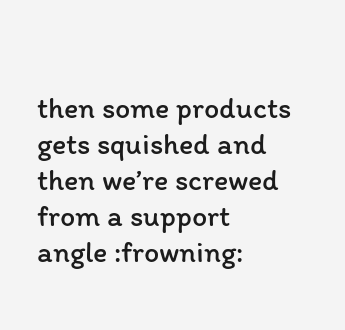then some products gets squished and then we’re screwed from a support angle :frowning: